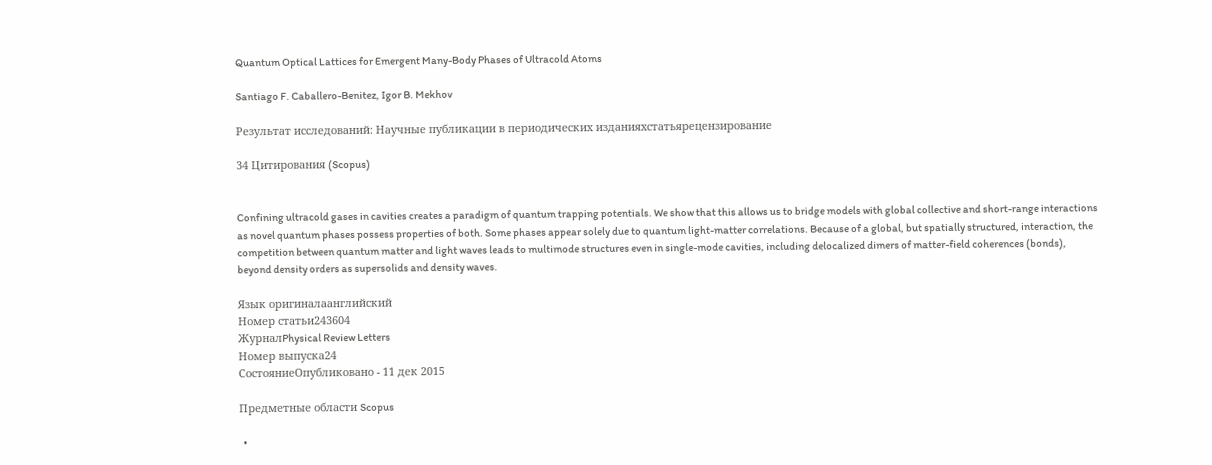Quantum Optical Lattices for Emergent Many-Body Phases of Ultracold Atoms

Santiago F. Caballero-Benitez, Igor B. Mekhov

Результат исследований: Научные публикации в периодических изданияхстатьярецензирование

34 Цитирования (Scopus)


Confining ultracold gases in cavities creates a paradigm of quantum trapping potentials. We show that this allows us to bridge models with global collective and short-range interactions as novel quantum phases possess properties of both. Some phases appear solely due to quantum light-matter correlations. Because of a global, but spatially structured, interaction, the competition between quantum matter and light waves leads to multimode structures even in single-mode cavities, including delocalized dimers of matter-field coherences (bonds), beyond density orders as supersolids and density waves.

Язык оригиналаанглийский
Номер статьи243604
ЖурналPhysical Review Letters
Номер выпуска24
СостояниеОпубликовано - 11 дек 2015

Предметные области Scopus

  •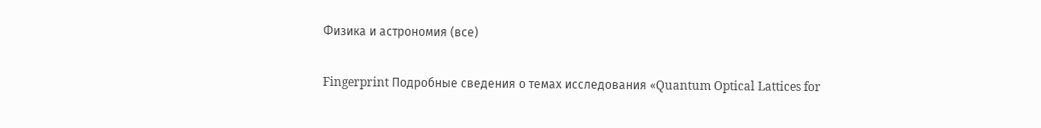Физика и астрономия (все)

Fingerprint Подробные сведения о темах исследования «Quantum Optical Lattices for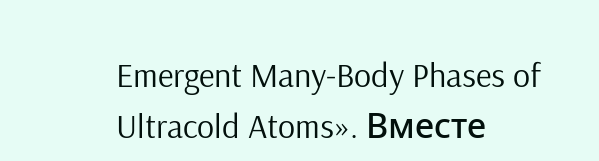Emergent Many-Body Phases of Ultracold Atoms». Вместе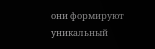они формируют уникальный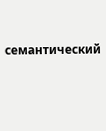семантический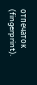отпечаток (fingerprint).